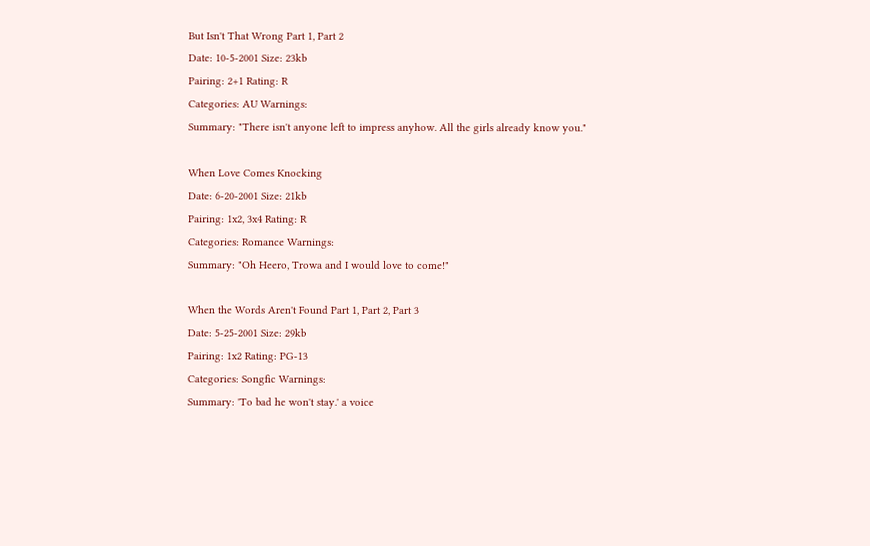But Isn't That Wrong Part 1, Part 2
Date: 10-5-2001 Size: 23kb
Pairing: 2+1 Rating: R
Categories: AU Warnings:
Summary: "There isn't anyone left to impress anyhow. All the girls already know you."

When Love Comes Knocking
Date: 6-20-2001 Size: 21kb
Pairing: 1x2, 3x4 Rating: R
Categories: Romance Warnings:
Summary: "Oh Heero, Trowa and I would love to come!"

When the Words Aren't Found Part 1, Part 2, Part 3
Date: 5-25-2001 Size: 29kb
Pairing: 1x2 Rating: PG-13
Categories: Songfic Warnings:
Summary: 'To bad he won't stay.' a voice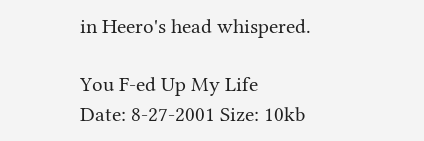in Heero's head whispered.

You F-ed Up My Life
Date: 8-27-2001 Size: 10kb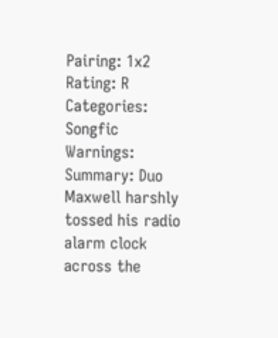Pairing: 1x2 Rating: R
Categories: Songfic Warnings:
Summary: Duo Maxwell harshly tossed his radio alarm clock across the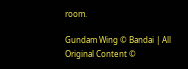room.

Gundam Wing © Bandai | All Original Content ©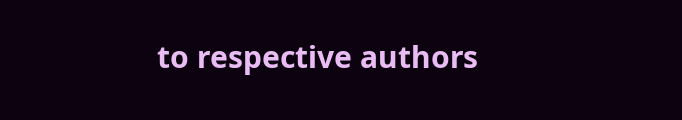to respective authors